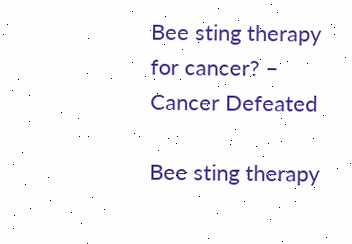Bee sting therapy for cancer? – Cancer Defeated

Bee sting therapy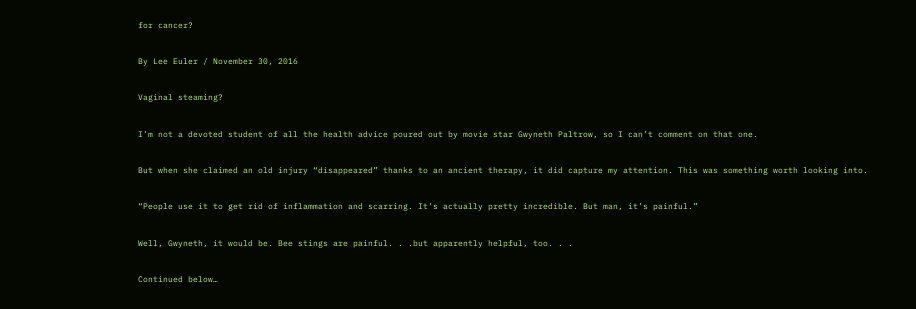for cancer?

By Lee Euler / November 30, 2016

Vaginal steaming?

I’m not a devoted student of all the health advice poured out by movie star Gwyneth Paltrow, so I can’t comment on that one.

But when she claimed an old injury “disappeared” thanks to an ancient therapy, it did capture my attention. This was something worth looking into.

“People use it to get rid of inflammation and scarring. It’s actually pretty incredible. But man, it’s painful.”

Well, Gwyneth, it would be. Bee stings are painful. . .but apparently helpful, too. . .

Continued below…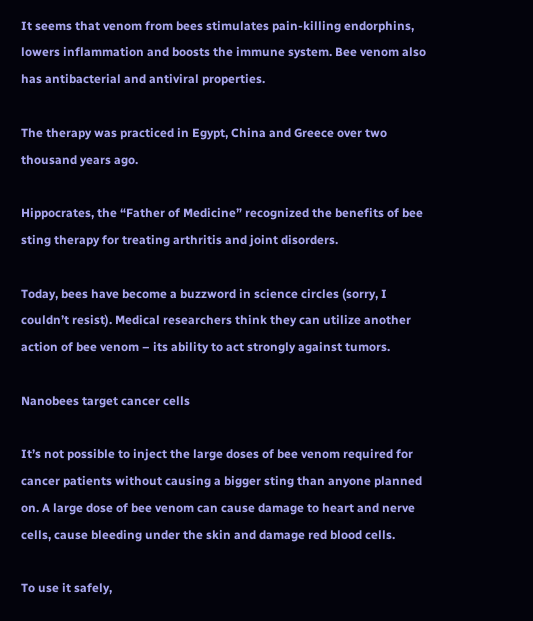It seems that venom from bees stimulates pain-killing endorphins, lowers inflammation and boosts the immune system. Bee venom also has antibacterial and antiviral properties.

The therapy was practiced in Egypt, China and Greece over two thousand years ago.

Hippocrates, the “Father of Medicine” recognized the benefits of bee sting therapy for treating arthritis and joint disorders.

Today, bees have become a buzzword in science circles (sorry, I couldn’t resist). Medical researchers think they can utilize another action of bee venom – its ability to act strongly against tumors.

Nanobees target cancer cells

It’s not possible to inject the large doses of bee venom required for cancer patients without causing a bigger sting than anyone planned on. A large dose of bee venom can cause damage to heart and nerve cells, cause bleeding under the skin and damage red blood cells.

To use it safely,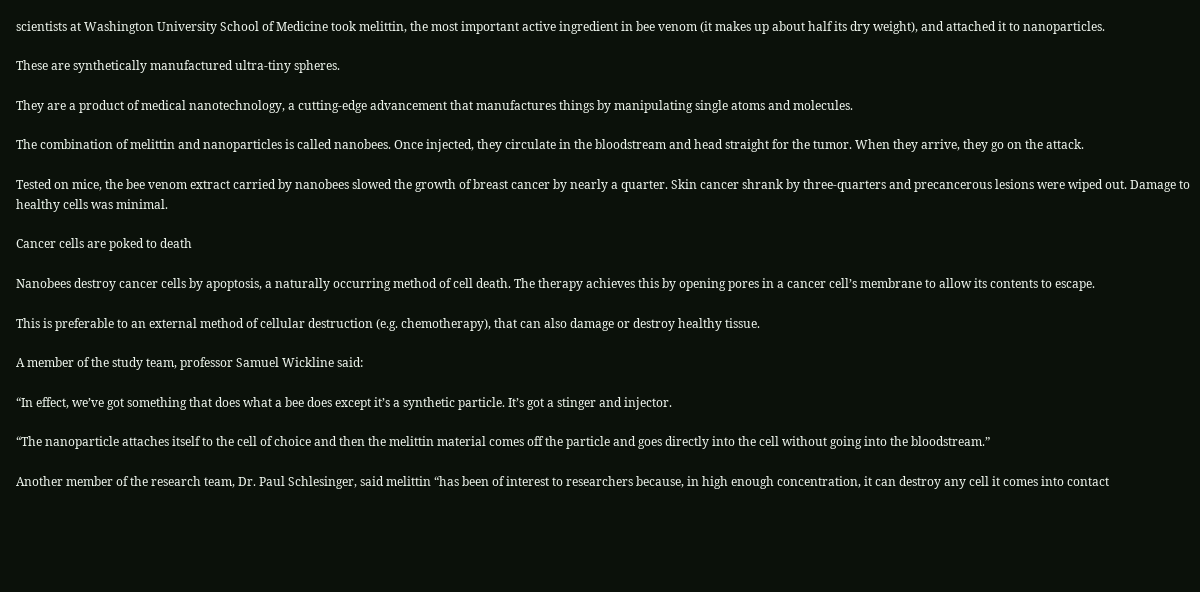scientists at Washington University School of Medicine took melittin, the most important active ingredient in bee venom (it makes up about half its dry weight), and attached it to nanoparticles.

These are synthetically manufactured ultra-tiny spheres.

They are a product of medical nanotechnology, a cutting-edge advancement that manufactures things by manipulating single atoms and molecules.

The combination of melittin and nanoparticles is called nanobees. Once injected, they circulate in the bloodstream and head straight for the tumor. When they arrive, they go on the attack.

Tested on mice, the bee venom extract carried by nanobees slowed the growth of breast cancer by nearly a quarter. Skin cancer shrank by three-quarters and precancerous lesions were wiped out. Damage to healthy cells was minimal.

Cancer cells are poked to death

Nanobees destroy cancer cells by apoptosis, a naturally occurring method of cell death. The therapy achieves this by opening pores in a cancer cell’s membrane to allow its contents to escape.

This is preferable to an external method of cellular destruction (e.g. chemotherapy), that can also damage or destroy healthy tissue.

A member of the study team, professor Samuel Wickline said:

“In effect, we’ve got something that does what a bee does except it’s a synthetic particle. It’s got a stinger and injector.

“The nanoparticle attaches itself to the cell of choice and then the melittin material comes off the particle and goes directly into the cell without going into the bloodstream.”

Another member of the research team, Dr. Paul Schlesinger, said melittin “has been of interest to researchers because, in high enough concentration, it can destroy any cell it comes into contact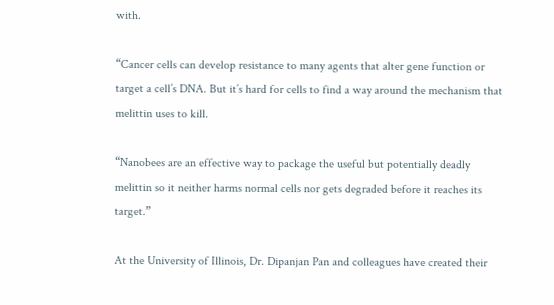with.

“Cancer cells can develop resistance to many agents that alter gene function or target a cell’s DNA. But it’s hard for cells to find a way around the mechanism that melittin uses to kill.

“Nanobees are an effective way to package the useful but potentially deadly melittin so it neither harms normal cells nor gets degraded before it reaches its target.”

At the University of Illinois, Dr. Dipanjan Pan and colleagues have created their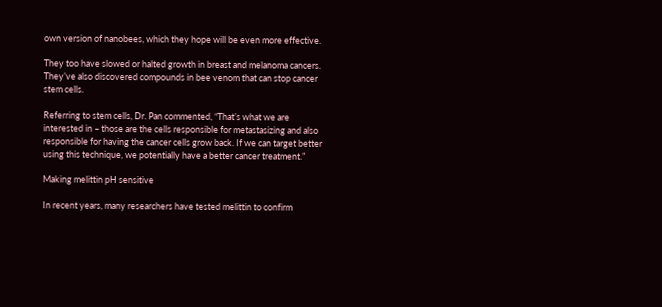own version of nanobees, which they hope will be even more effective.

They too have slowed or halted growth in breast and melanoma cancers. They’ve also discovered compounds in bee venom that can stop cancer stem cells.

Referring to stem cells, Dr. Pan commented, “That’s what we are interested in – those are the cells responsible for metastasizing and also responsible for having the cancer cells grow back. If we can target better using this technique, we potentially have a better cancer treatment.”

Making melittin pH sensitive

In recent years, many researchers have tested melittin to confirm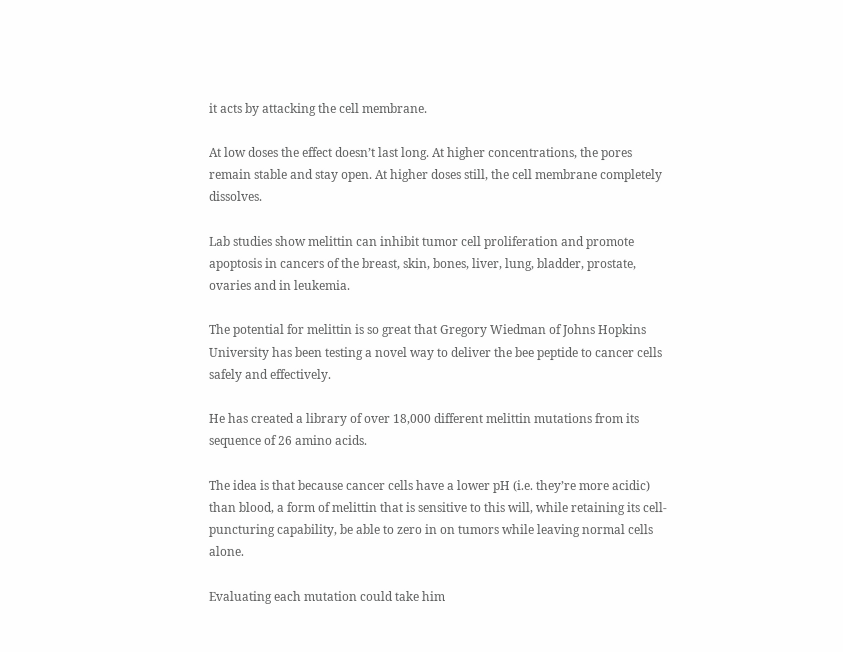it acts by attacking the cell membrane.

At low doses the effect doesn’t last long. At higher concentrations, the pores remain stable and stay open. At higher doses still, the cell membrane completely dissolves.

Lab studies show melittin can inhibit tumor cell proliferation and promote apoptosis in cancers of the breast, skin, bones, liver, lung, bladder, prostate, ovaries and in leukemia.

The potential for melittin is so great that Gregory Wiedman of Johns Hopkins University has been testing a novel way to deliver the bee peptide to cancer cells safely and effectively.

He has created a library of over 18,000 different melittin mutations from its sequence of 26 amino acids.

The idea is that because cancer cells have a lower pH (i.e. they’re more acidic) than blood, a form of melittin that is sensitive to this will, while retaining its cell-puncturing capability, be able to zero in on tumors while leaving normal cells alone.

Evaluating each mutation could take him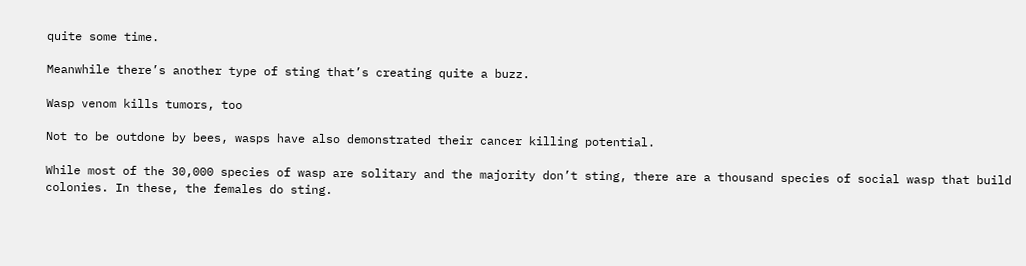quite some time.

Meanwhile there’s another type of sting that’s creating quite a buzz.

Wasp venom kills tumors, too

Not to be outdone by bees, wasps have also demonstrated their cancer killing potential.

While most of the 30,000 species of wasp are solitary and the majority don’t sting, there are a thousand species of social wasp that build colonies. In these, the females do sting.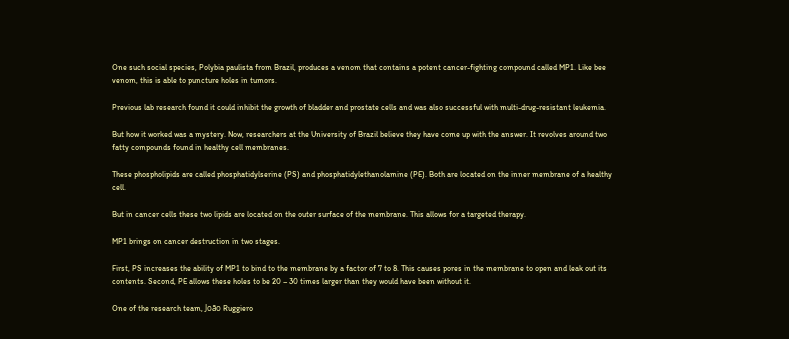One such social species, Polybia paulista from Brazil, produces a venom that contains a potent cancer-fighting compound called MP1. Like bee venom, this is able to puncture holes in tumors.

Previous lab research found it could inhibit the growth of bladder and prostate cells and was also successful with multi-drug-resistant leukemia.

But how it worked was a mystery. Now, researchers at the University of Brazil believe they have come up with the answer. It revolves around two fatty compounds found in healthy cell membranes.

These phospholipids are called phosphatidylserine (PS) and phosphatidylethanolamine (PE). Both are located on the inner membrane of a healthy cell.

But in cancer cells these two lipids are located on the outer surface of the membrane. This allows for a targeted therapy.

MP1 brings on cancer destruction in two stages.

First, PS increases the ability of MP1 to bind to the membrane by a factor of 7 to 8. This causes pores in the membrane to open and leak out its contents. Second, PE allows these holes to be 20 – 30 times larger than they would have been without it.

One of the research team, João Ruggiero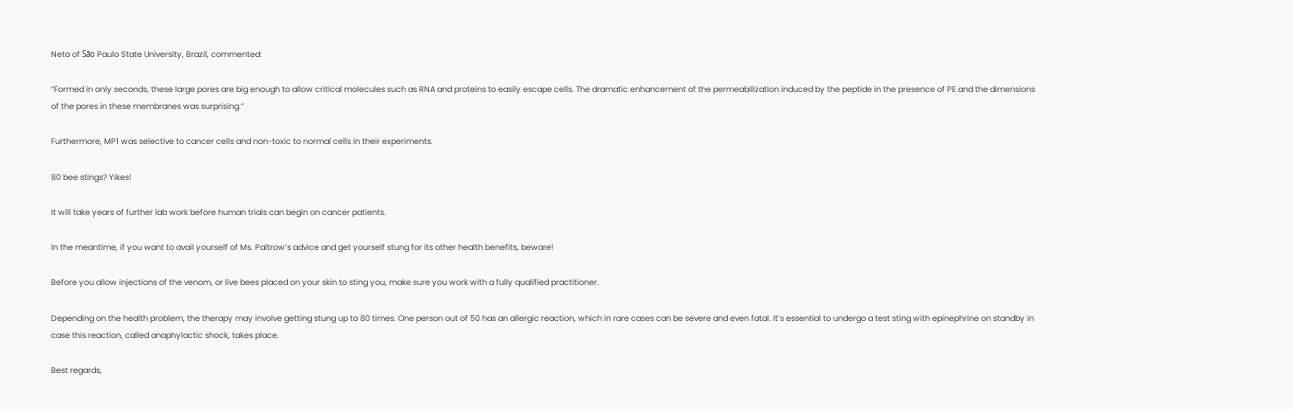Neto of São Paulo State University, Brazil, commented:

“Formed in only seconds, these large pores are big enough to allow critical molecules such as RNA and proteins to easily escape cells. The dramatic enhancement of the permeabilization induced by the peptide in the presence of PE and the dimensions of the pores in these membranes was surprising.”

Furthermore, MP1 was selective to cancer cells and non-toxic to normal cells in their experiments.

80 bee stings? Yikes!

It will take years of further lab work before human trials can begin on cancer patients.

In the meantime, if you want to avail yourself of Ms. Paltrow’s advice and get yourself stung for its other health benefits, beware!

Before you allow injections of the venom, or live bees placed on your skin to sting you, make sure you work with a fully qualified practitioner.

Depending on the health problem, the therapy may involve getting stung up to 80 times. One person out of 50 has an allergic reaction, which in rare cases can be severe and even fatal. It’s essential to undergo a test sting with epinephrine on standby in case this reaction, called anaphylactic shock, takes place.

Best regards,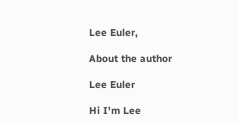Lee Euler,

About the author

Lee Euler

Hi I'm Lee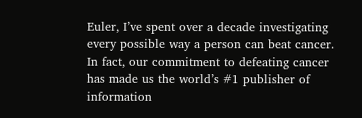Euler, I’ve spent over a decade investigating every possible way a person can beat cancer. In fact, our commitment to defeating cancer has made us the world’s #1 publisher of information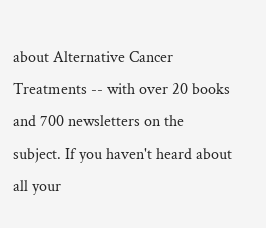about Alternative Cancer Treatments -- with over 20 books and 700 newsletters on the subject. If you haven't heard about all your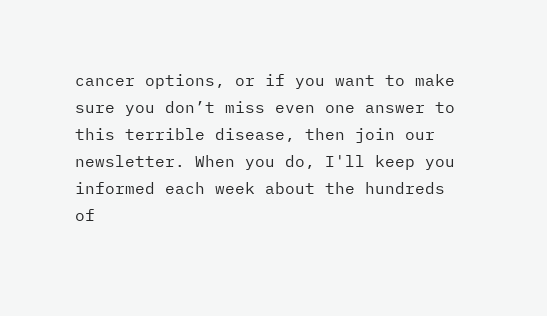cancer options, or if you want to make sure you don’t miss even one answer to this terrible disease, then join our newsletter. When you do, I'll keep you informed each week about the hundreds of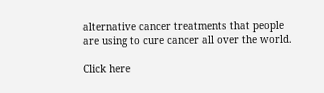alternative cancer treatments that people are using to cure cancer all over the world.

Click here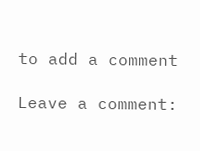to add a comment

Leave a comment: